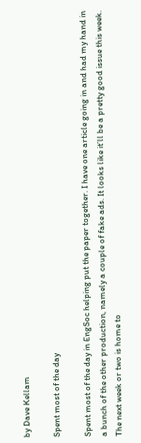by Dave Kellam

Spent most of the day

Spent most of the day in EngSoc helping put the paper together. I have one article going in and had my hand in a bunch of the other production, namely a couple of fake ads. It looks like it’ll be a pretty good issue this week. The next week or two is home to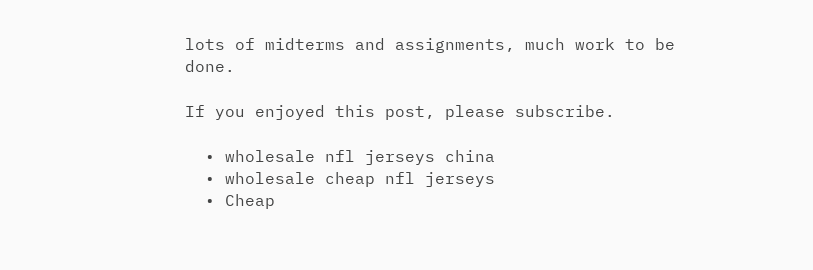lots of midterms and assignments, much work to be done.

If you enjoyed this post, please subscribe.

  • wholesale nfl jerseys china
  • wholesale cheap nfl jerseys
  • Cheap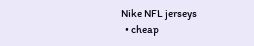Nike NFL jerseys
  • cheap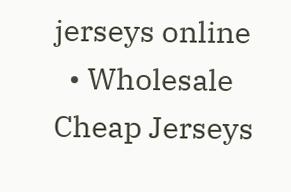jerseys online
  • Wholesale Cheap Jerseys